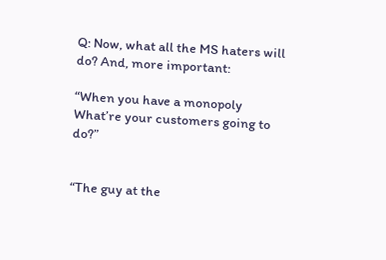Q: Now, what all the MS haters will do? And, more important:

“When you have a monopoly
What’re your customers going to do?”


“The guy at the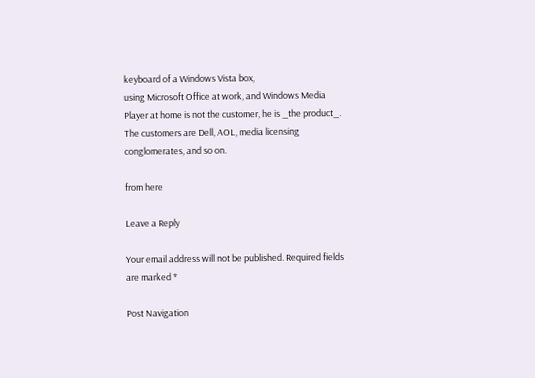keyboard of a Windows Vista box,
using Microsoft Office at work, and Windows Media
Player at home is not the customer, he is _the product_.
The customers are Dell, AOL, media licensing conglomerates, and so on.

from here

Leave a Reply

Your email address will not be published. Required fields are marked *

Post Navigation